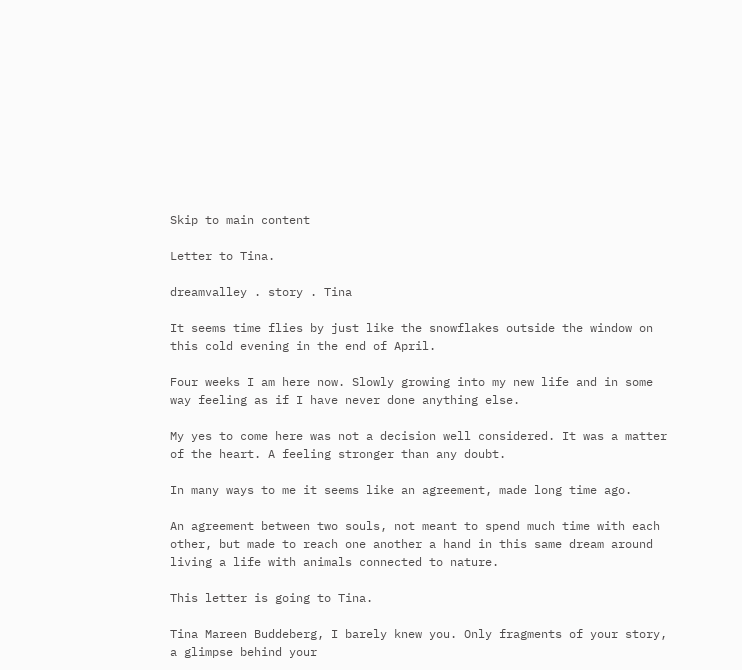Skip to main content

Letter to Tina.

dreamvalley . story . Tina

It seems time flies by just like the snowflakes outside the window on this cold evening in the end of April.

Four weeks I am here now. Slowly growing into my new life and in some way feeling as if I have never done anything else.

My yes to come here was not a decision well considered. It was a matter of the heart. A feeling stronger than any doubt.

In many ways to me it seems like an agreement, made long time ago.

An agreement between two souls, not meant to spend much time with each other, but made to reach one another a hand in this same dream around living a life with animals connected to nature.

This letter is going to Tina.

Tina Mareen Buddeberg, I barely knew you. Only fragments of your story, a glimpse behind your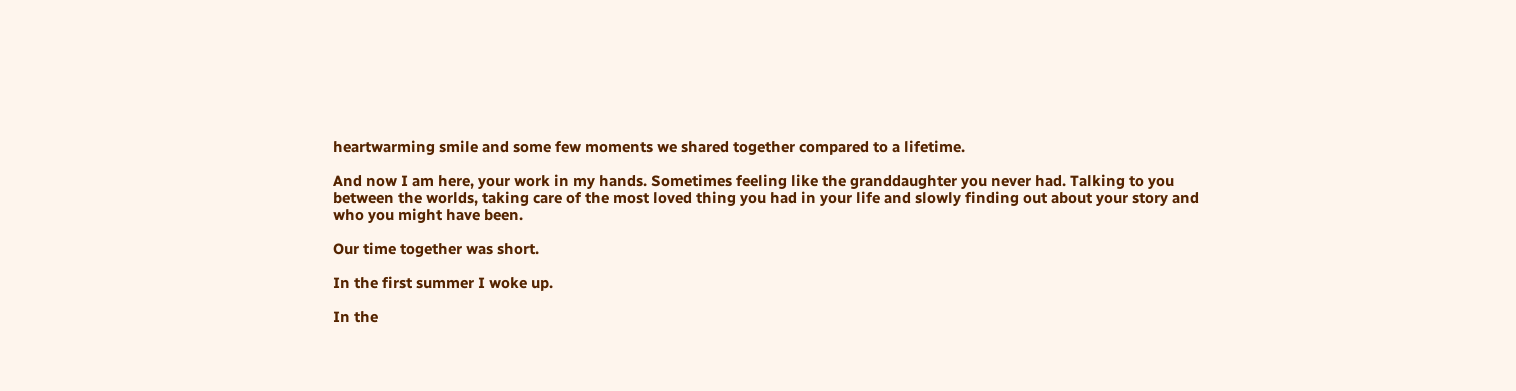heartwarming smile and some few moments we shared together compared to a lifetime.

And now I am here, your work in my hands. Sometimes feeling like the granddaughter you never had. Talking to you between the worlds, taking care of the most loved thing you had in your life and slowly finding out about your story and who you might have been.

Our time together was short.

In the first summer I woke up.

In the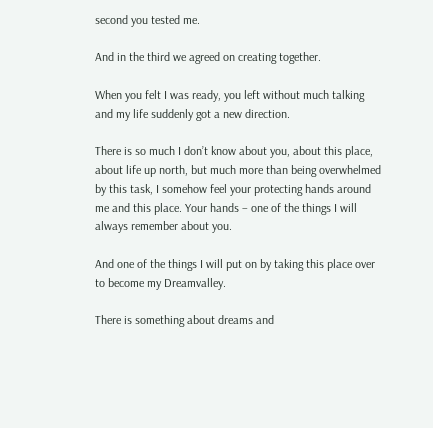second you tested me.

And in the third we agreed on creating together.

When you felt I was ready, you left without much talking and my life suddenly got a new direction.

There is so much I don’t know about you, about this place, about life up north, but much more than being overwhelmed by this task, I somehow feel your protecting hands around me and this place. Your hands – one of the things I will always remember about you.

And one of the things I will put on by taking this place over to become my Dreamvalley.

There is something about dreams and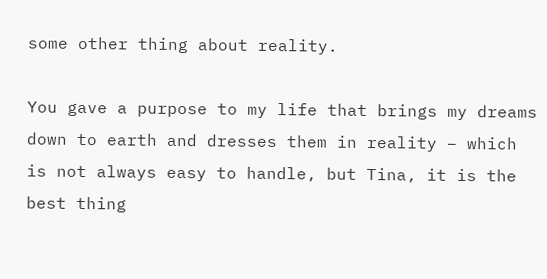some other thing about reality.

You gave a purpose to my life that brings my dreams down to earth and dresses them in reality – which is not always easy to handle, but Tina, it is the best thing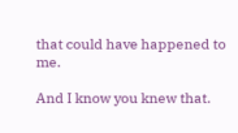that could have happened to me.

And I know you knew that.